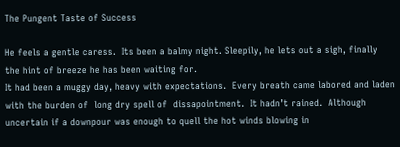The Pungent Taste of Success

He feels a gentle caress.  Its been a balmy night. Sleepily, he lets out a sigh, finally the hint of breeze he has been waiting for.
It had been a muggy day, heavy with expectations.  Every breath came labored and laden with the burden of  long dry spell of  dissapointment.  It hadn’t rained.  Although uncertain if a downpour was enough to quell the hot winds blowing in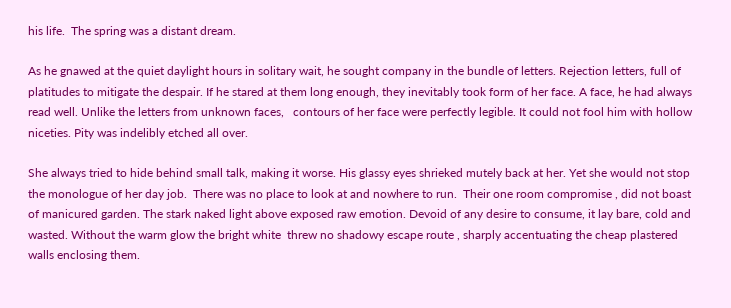his life.  The spring was a distant dream.

As he gnawed at the quiet daylight hours in solitary wait, he sought company in the bundle of letters. Rejection letters, full of platitudes to mitigate the despair. If he stared at them long enough, they inevitably took form of her face. A face, he had always read well. Unlike the letters from unknown faces,   contours of her face were perfectly legible. It could not fool him with hollow niceties. Pity was indelibly etched all over.

She always tried to hide behind small talk, making it worse. His glassy eyes shrieked mutely back at her. Yet she would not stop the monologue of her day job.  There was no place to look at and nowhere to run.  Their one room compromise , did not boast of manicured garden. The stark naked light above exposed raw emotion. Devoid of any desire to consume, it lay bare, cold and wasted. Without the warm glow the bright white  threw no shadowy escape route , sharply accentuating the cheap plastered walls enclosing them.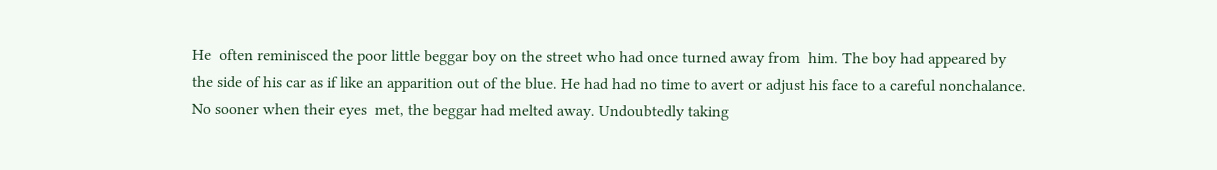He  often reminisced the poor little beggar boy on the street who had once turned away from  him. The boy had appeared by the side of his car as if like an apparition out of the blue. He had had no time to avert or adjust his face to a careful nonchalance. No sooner when their eyes  met, the beggar had melted away. Undoubtedly taking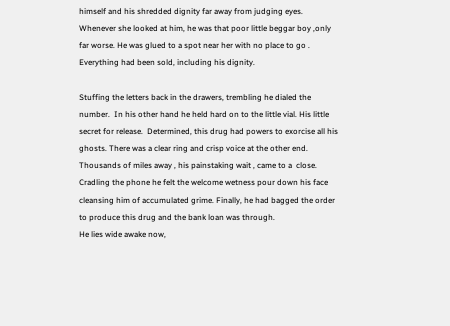himself and his shredded dignity far away from judging eyes. Whenever she looked at him, he was that poor little beggar boy ,only far worse. He was glued to a spot near her with no place to go . Everything had been sold, including his dignity.

Stuffing the letters back in the drawers, trembling he dialed the number.  In his other hand he held hard on to the little vial. His little secret for release.  Determined, this drug had powers to exorcise all his ghosts. There was a clear ring and crisp voice at the other end. Thousands of miles away , his painstaking wait , came to a  close. Cradling the phone he felt the welcome wetness pour down his face cleansing him of accumulated grime. Finally, he had bagged the order to produce this drug and the bank loan was through.
He lies wide awake now,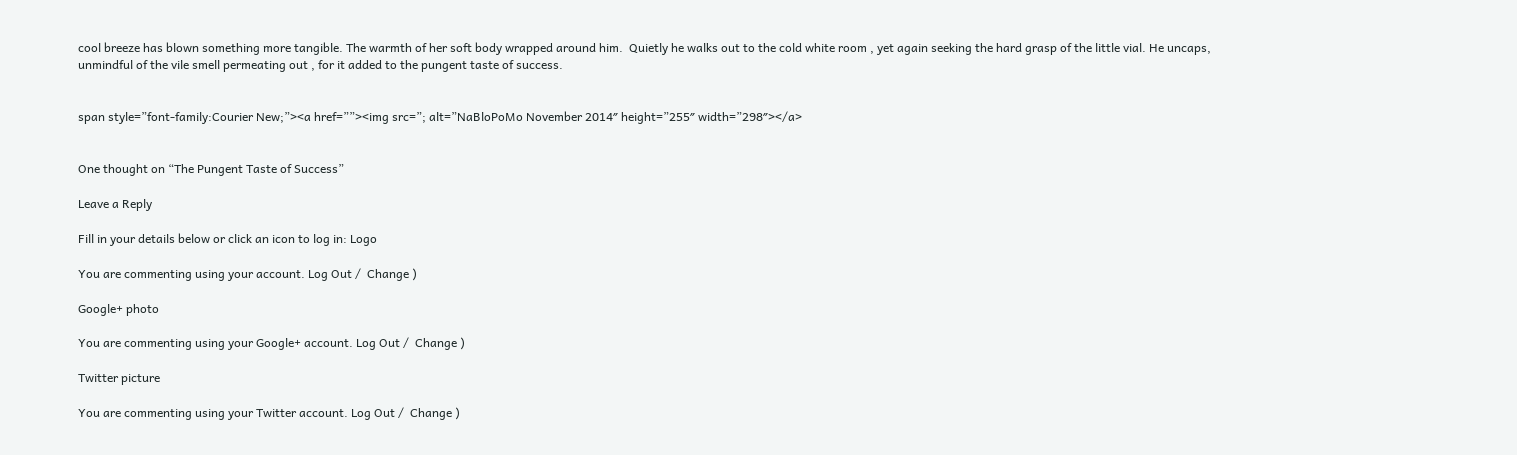cool breeze has blown something more tangible. The warmth of her soft body wrapped around him.  Quietly he walks out to the cold white room , yet again seeking the hard grasp of the little vial. He uncaps, unmindful of the vile smell permeating out , for it added to the pungent taste of success.


span style=”font-family:Courier New;”><a href=””><img src=”; alt=”NaBloPoMo November 2014″ height=”255″ width=”298″></a>


One thought on “The Pungent Taste of Success”

Leave a Reply

Fill in your details below or click an icon to log in: Logo

You are commenting using your account. Log Out /  Change )

Google+ photo

You are commenting using your Google+ account. Log Out /  Change )

Twitter picture

You are commenting using your Twitter account. Log Out /  Change )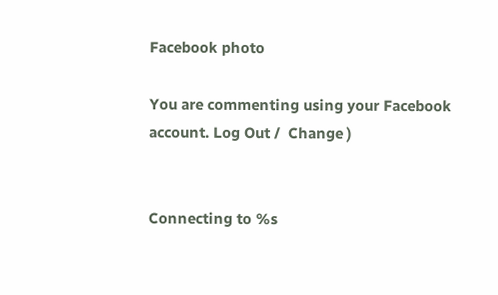Facebook photo

You are commenting using your Facebook account. Log Out /  Change )


Connecting to %s